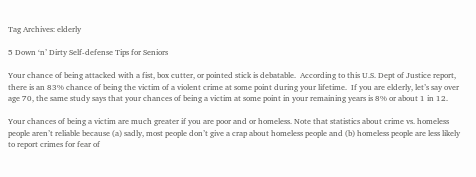Tag Archives: elderly

5 Down ‘n’ Dirty Self-defense Tips for Seniors

Your chance of being attacked with a fist, box cutter, or pointed stick is debatable.  According to this U.S. Dept of Justice report, there is an 83% chance of being the victim of a violent crime at some point during your lifetime.  If you are elderly, let’s say over age 70, the same study says that your chances of being a victim at some point in your remaining years is 8% or about 1 in 12.

Your chances of being a victim are much greater if you are poor and or homeless. Note that statistics about crime vs. homeless people aren’t reliable because (a) sadly, most people don’t give a crap about homeless people and (b) homeless people are less likely to report crimes for fear of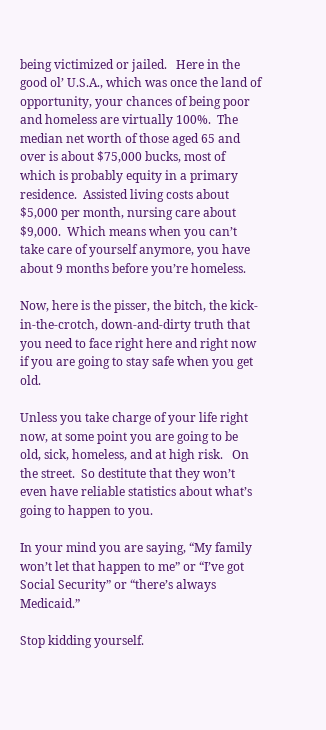being victimized or jailed.   Here in the good ol’ U.S.A., which was once the land of opportunity, your chances of being poor and homeless are virtually 100%.  The median net worth of those aged 65 and over is about $75,000 bucks, most of which is probably equity in a primary residence.  Assisted living costs about $5,000 per month, nursing care about $9,000.  Which means when you can’t take care of yourself anymore, you have about 9 months before you’re homeless.

Now, here is the pisser, the bitch, the kick-in-the-crotch, down-and-dirty truth that you need to face right here and right now if you are going to stay safe when you get old.

Unless you take charge of your life right now, at some point you are going to be old, sick, homeless, and at high risk.   On the street.  So destitute that they won’t even have reliable statistics about what’s going to happen to you.

In your mind you are saying, “My family won’t let that happen to me” or “I’ve got Social Security” or “there’s always Medicaid.”

Stop kidding yourself.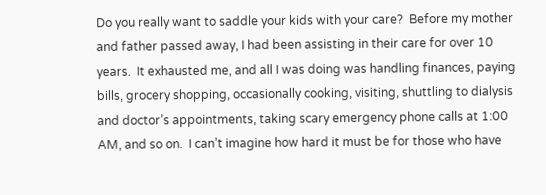Do you really want to saddle your kids with your care?  Before my mother and father passed away, I had been assisting in their care for over 10 years.  It exhausted me, and all I was doing was handling finances, paying bills, grocery shopping, occasionally cooking, visiting, shuttling to dialysis and doctor’s appointments, taking scary emergency phone calls at 1:00 AM, and so on.  I can’t imagine how hard it must be for those who have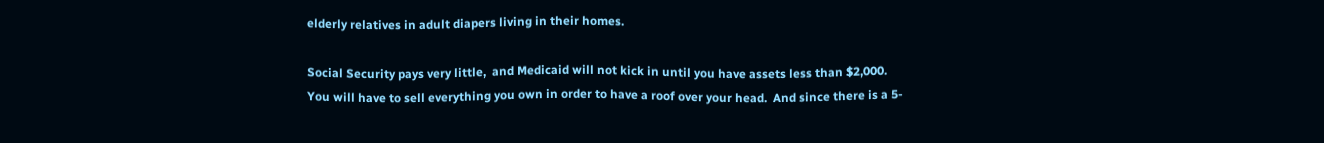elderly relatives in adult diapers living in their homes.

Social Security pays very little,  and Medicaid will not kick in until you have assets less than $2,000.  You will have to sell everything you own in order to have a roof over your head.  And since there is a 5-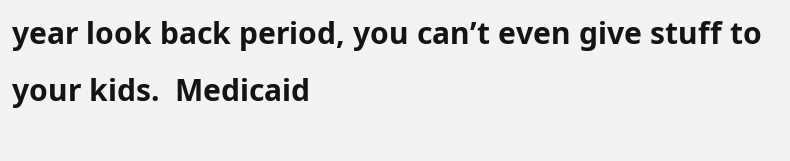year look back period, you can’t even give stuff to your kids.  Medicaid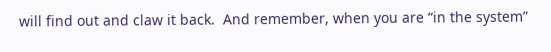will find out and claw it back.  And remember, when you are “in the system”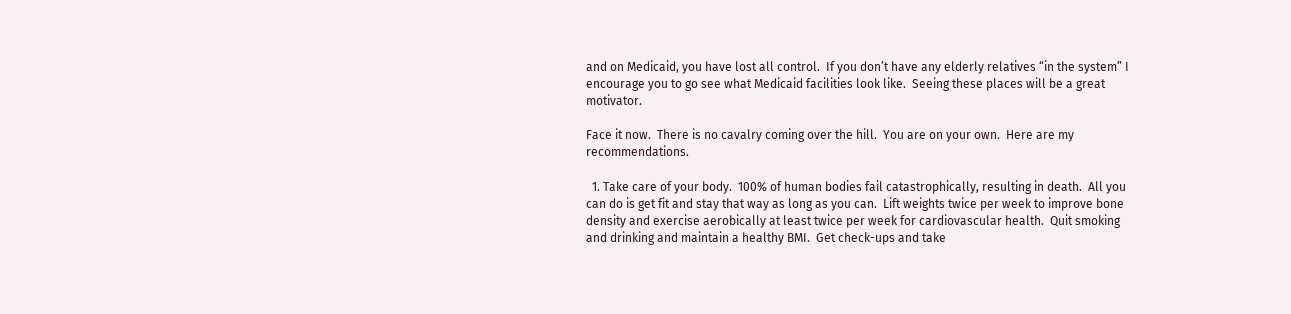and on Medicaid, you have lost all control.  If you don’t have any elderly relatives “in the system” I encourage you to go see what Medicaid facilities look like.  Seeing these places will be a great motivator.

Face it now.  There is no cavalry coming over the hill.  You are on your own.  Here are my recommendations.

  1. Take care of your body.  100% of human bodies fail catastrophically, resulting in death.  All you can do is get fit and stay that way as long as you can.  Lift weights twice per week to improve bone density and exercise aerobically at least twice per week for cardiovascular health.  Quit smoking and drinking and maintain a healthy BMI.  Get check-ups and take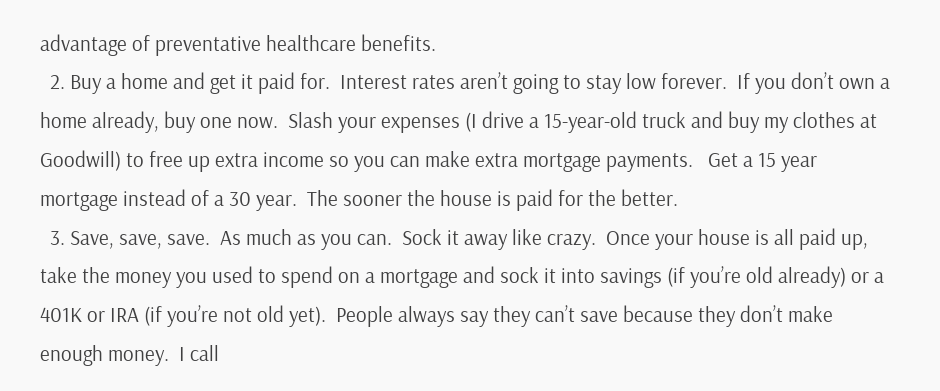advantage of preventative healthcare benefits.
  2. Buy a home and get it paid for.  Interest rates aren’t going to stay low forever.  If you don’t own a home already, buy one now.  Slash your expenses (I drive a 15-year-old truck and buy my clothes at Goodwill) to free up extra income so you can make extra mortgage payments.   Get a 15 year mortgage instead of a 30 year.  The sooner the house is paid for the better.
  3. Save, save, save.  As much as you can.  Sock it away like crazy.  Once your house is all paid up, take the money you used to spend on a mortgage and sock it into savings (if you’re old already) or a 401K or IRA (if you’re not old yet).  People always say they can’t save because they don’t make enough money.  I call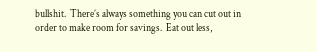bullshit.  There’s always something you can cut out in order to make room for savings.  Eat out less,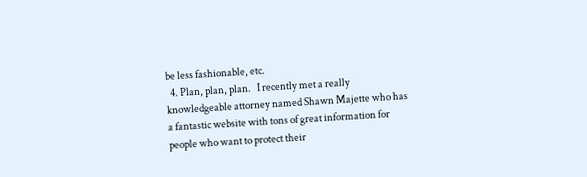be less fashionable, etc.
  4. Plan, plan, plan.   I recently met a really knowledgeable attorney named Shawn Majette who has a fantastic website with tons of great information for people who want to protect their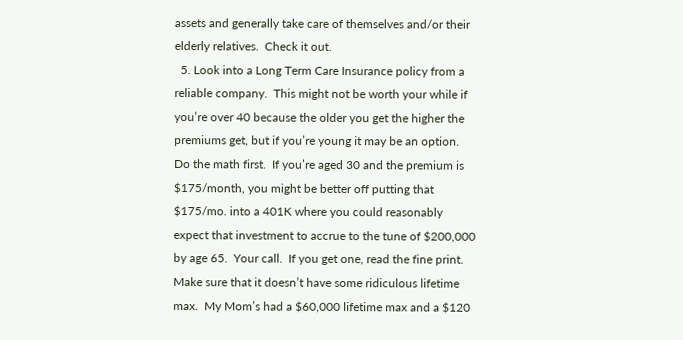assets and generally take care of themselves and/or their elderly relatives.  Check it out.
  5. Look into a Long Term Care Insurance policy from a reliable company.  This might not be worth your while if you’re over 40 because the older you get the higher the premiums get, but if you’re young it may be an option.  Do the math first.  If you’re aged 30 and the premium is $175/month, you might be better off putting that $175/mo. into a 401K where you could reasonably expect that investment to accrue to the tune of $200,000 by age 65.  Your call.  If you get one, read the fine print.  Make sure that it doesn’t have some ridiculous lifetime max.  My Mom’s had a $60,000 lifetime max and a $120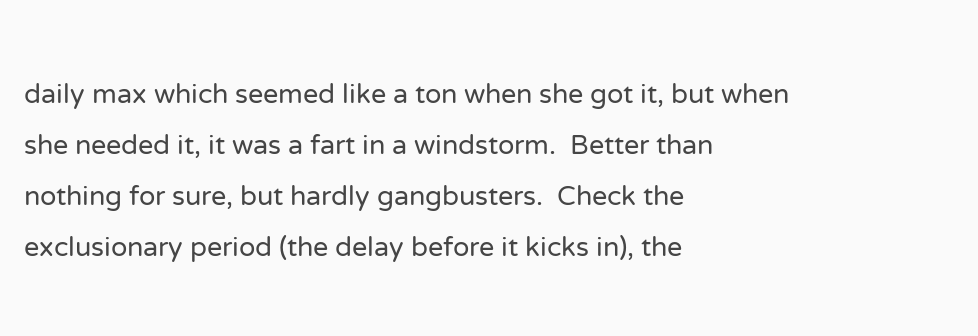daily max which seemed like a ton when she got it, but when she needed it, it was a fart in a windstorm.  Better than nothing for sure, but hardly gangbusters.  Check the exclusionary period (the delay before it kicks in), the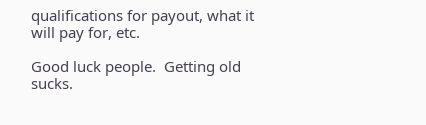qualifications for payout, what it will pay for, etc.

Good luck people.  Getting old sucks.